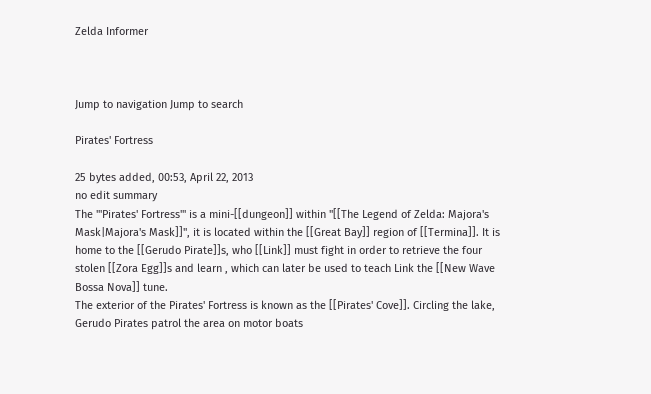Zelda Informer



Jump to navigation Jump to search

Pirates' Fortress

25 bytes added, 00:53, April 22, 2013
no edit summary
The '''Pirates' Fortress''' is a mini-[[dungeon]] within ''[[The Legend of Zelda: Majora's Mask|Majora's Mask]]'', it is located within the [[Great Bay]] region of [[Termina]]. It is home to the [[Gerudo Pirate]]s, who [[Link]] must fight in order to retrieve the four stolen [[Zora Egg]]s and learn , which can later be used to teach Link the [[New Wave Bossa Nova]] tune.
The exterior of the Pirates' Fortress is known as the [[Pirates' Cove]]. Circling the lake, Gerudo Pirates patrol the area on motor boats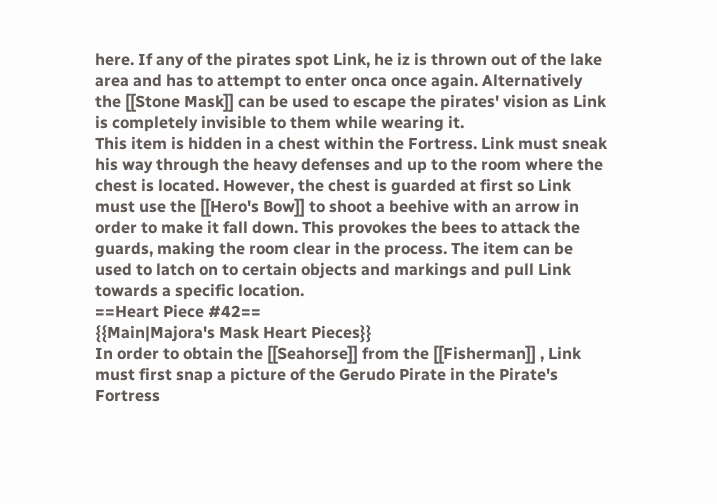here. If any of the pirates spot Link, he iz is thrown out of the lake area and has to attempt to enter onca once again. Alternatively the [[Stone Mask]] can be used to escape the pirates' vision as Link is completely invisible to them while wearing it.
This item is hidden in a chest within the Fortress. Link must sneak his way through the heavy defenses and up to the room where the chest is located. However, the chest is guarded at first so Link must use the [[Hero's Bow]] to shoot a beehive with an arrow in order to make it fall down. This provokes the bees to attack the guards, making the room clear in the process. The item can be used to latch on to certain objects and markings and pull Link towards a specific location.
==Heart Piece #42==
{{Main|Majora's Mask Heart Pieces}}
In order to obtain the [[Seahorse]] from the [[Fisherman]] , Link must first snap a picture of the Gerudo Pirate in the Pirate's Fortress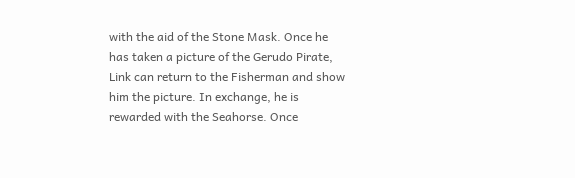with the aid of the Stone Mask. Once he has taken a picture of the Gerudo Pirate, Link can return to the Fisherman and show him the picture. In exchange, he is rewarded with the Seahorse. Once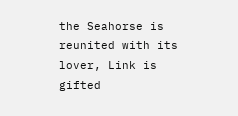the Seahorse is reunited with its lover, Link is gifted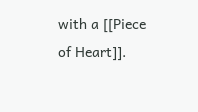with a [[Piece of Heart]].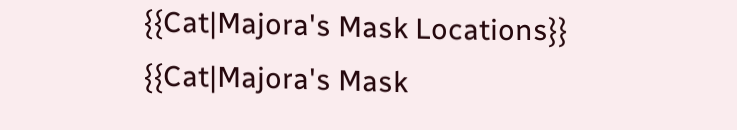{{Cat|Majora's Mask Locations}}
{{Cat|Majora's Mask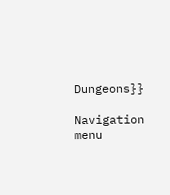Dungeons}}

Navigation menu